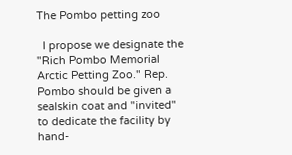The Pombo petting zoo

  I propose we designate the "Rich Pombo Memorial Arctic Petting Zoo." Rep. Pombo should be given a sealskin coat and "invited" to dedicate the facility by hand-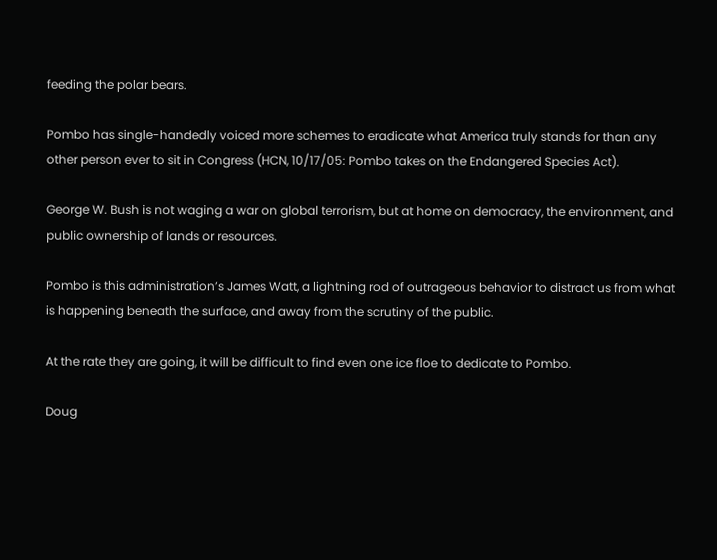feeding the polar bears.

Pombo has single-handedly voiced more schemes to eradicate what America truly stands for than any other person ever to sit in Congress (HCN, 10/17/05: Pombo takes on the Endangered Species Act).

George W. Bush is not waging a war on global terrorism, but at home on democracy, the environment, and public ownership of lands or resources.

Pombo is this administration’s James Watt, a lightning rod of outrageous behavior to distract us from what is happening beneath the surface, and away from the scrutiny of the public.

At the rate they are going, it will be difficult to find even one ice floe to dedicate to Pombo.

Doug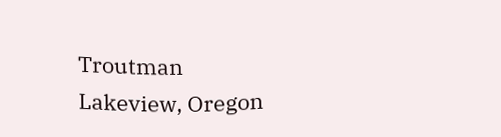Troutman
Lakeview, Oregon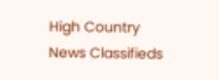High Country News Classifieds